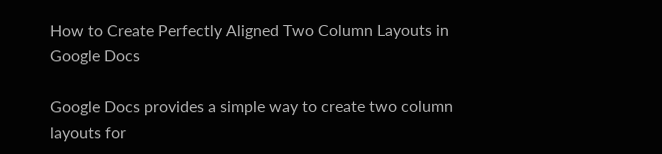How to Create Perfectly Aligned Two Column Layouts in Google Docs

Google Docs provides a simple way to create two column layouts for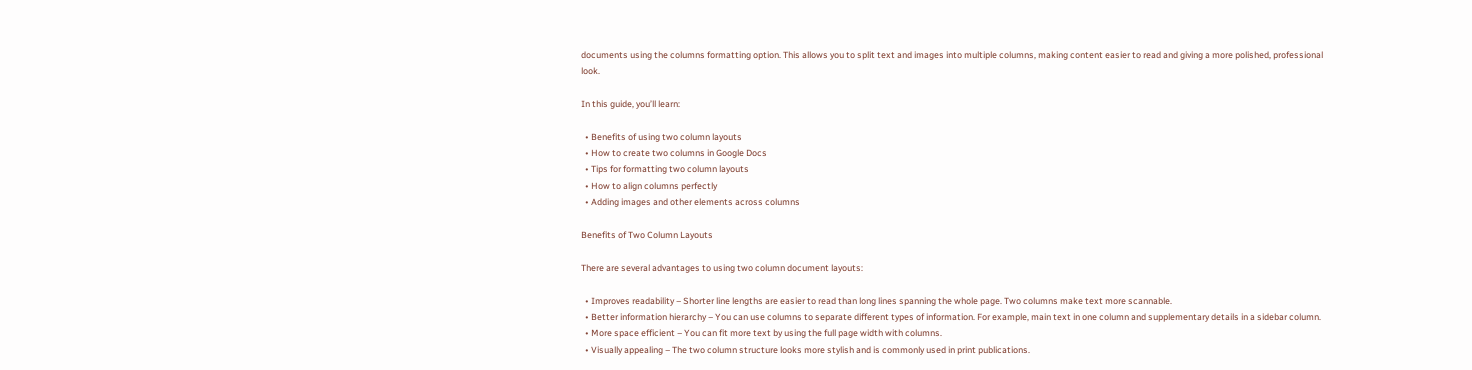documents using the columns formatting option. This allows you to split text and images into multiple columns, making content easier to read and giving a more polished, professional look.

In this guide, you’ll learn:

  • Benefits of using two column layouts
  • How to create two columns in Google Docs
  • Tips for formatting two column layouts
  • How to align columns perfectly
  • Adding images and other elements across columns

Benefits of Two Column Layouts

There are several advantages to using two column document layouts:

  • Improves readability – Shorter line lengths are easier to read than long lines spanning the whole page. Two columns make text more scannable.
  • Better information hierarchy – You can use columns to separate different types of information. For example, main text in one column and supplementary details in a sidebar column.
  • More space efficient – You can fit more text by using the full page width with columns.
  • Visually appealing – The two column structure looks more stylish and is commonly used in print publications.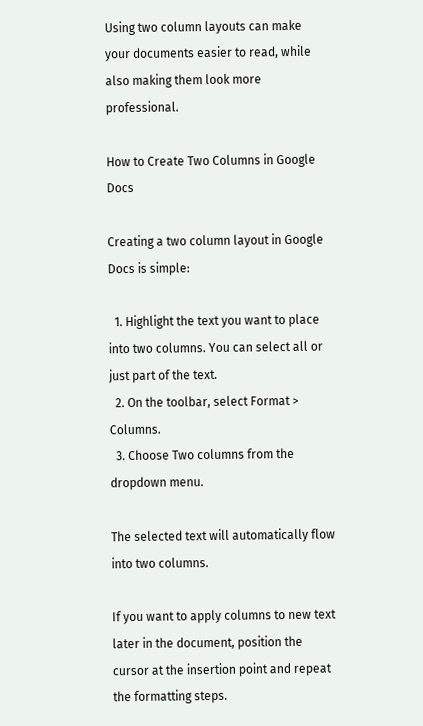Using two column layouts can make your documents easier to read, while also making them look more professional.

How to Create Two Columns in Google Docs

Creating a two column layout in Google Docs is simple:

  1. Highlight the text you want to place into two columns. You can select all or just part of the text.
  2. On the toolbar, select Format > Columns.
  3. Choose Two columns from the dropdown menu.

The selected text will automatically flow into two columns.

If you want to apply columns to new text later in the document, position the cursor at the insertion point and repeat the formatting steps.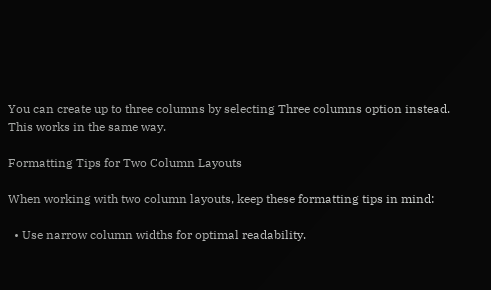You can create up to three columns by selecting Three columns option instead. This works in the same way.

Formatting Tips for Two Column Layouts

When working with two column layouts, keep these formatting tips in mind:

  • Use narrow column widths for optimal readability.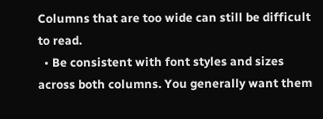Columns that are too wide can still be difficult to read.
  • Be consistent with font styles and sizes across both columns. You generally want them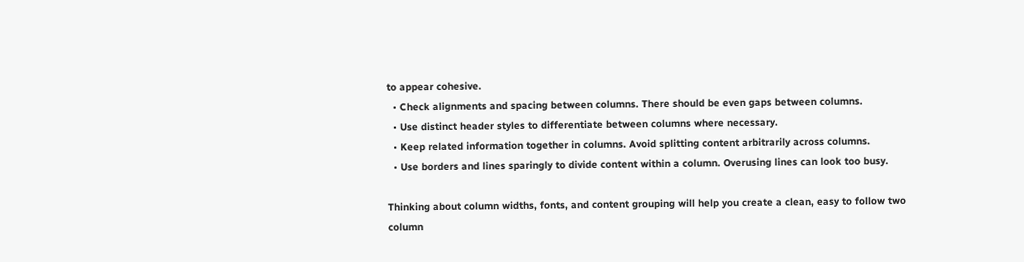to appear cohesive.
  • Check alignments and spacing between columns. There should be even gaps between columns.
  • Use distinct header styles to differentiate between columns where necessary.
  • Keep related information together in columns. Avoid splitting content arbitrarily across columns.
  • Use borders and lines sparingly to divide content within a column. Overusing lines can look too busy.

Thinking about column widths, fonts, and content grouping will help you create a clean, easy to follow two column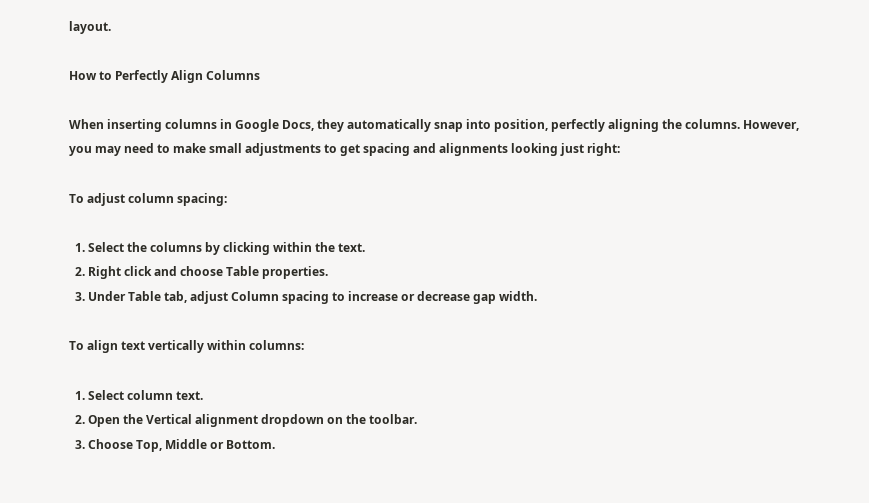layout.

How to Perfectly Align Columns

When inserting columns in Google Docs, they automatically snap into position, perfectly aligning the columns. However, you may need to make small adjustments to get spacing and alignments looking just right:

To adjust column spacing:

  1. Select the columns by clicking within the text.
  2. Right click and choose Table properties.
  3. Under Table tab, adjust Column spacing to increase or decrease gap width.

To align text vertically within columns:

  1. Select column text.
  2. Open the Vertical alignment dropdown on the toolbar.
  3. Choose Top, Middle or Bottom.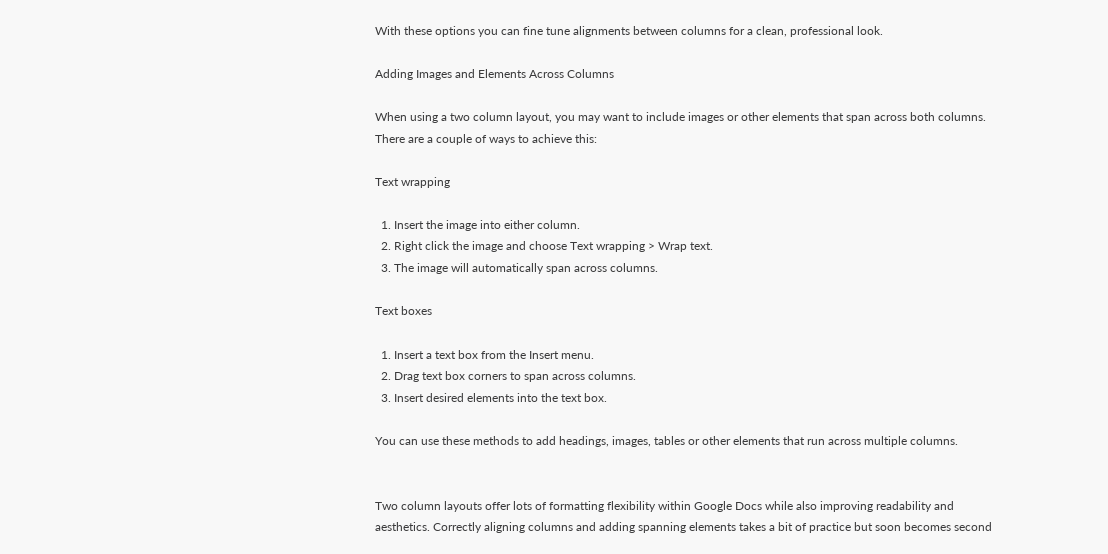With these options you can fine tune alignments between columns for a clean, professional look.

Adding Images and Elements Across Columns

When using a two column layout, you may want to include images or other elements that span across both columns. There are a couple of ways to achieve this:

Text wrapping

  1. Insert the image into either column.
  2. Right click the image and choose Text wrapping > Wrap text.
  3. The image will automatically span across columns.

Text boxes

  1. Insert a text box from the Insert menu.
  2. Drag text box corners to span across columns.
  3. Insert desired elements into the text box.

You can use these methods to add headings, images, tables or other elements that run across multiple columns.


Two column layouts offer lots of formatting flexibility within Google Docs while also improving readability and aesthetics. Correctly aligning columns and adding spanning elements takes a bit of practice but soon becomes second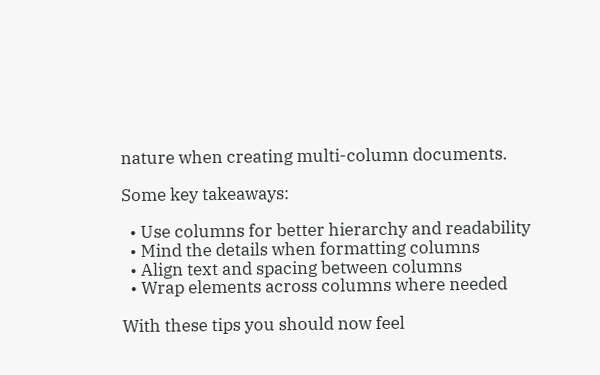nature when creating multi-column documents.

Some key takeaways:

  • Use columns for better hierarchy and readability
  • Mind the details when formatting columns
  • Align text and spacing between columns
  • Wrap elements across columns where needed

With these tips you should now feel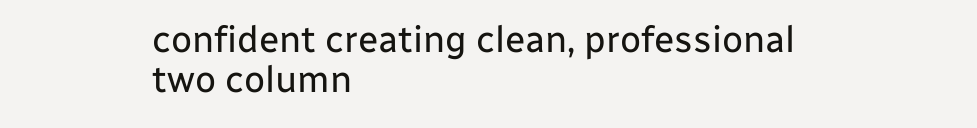confident creating clean, professional two column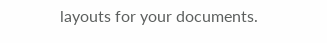layouts for your documents.